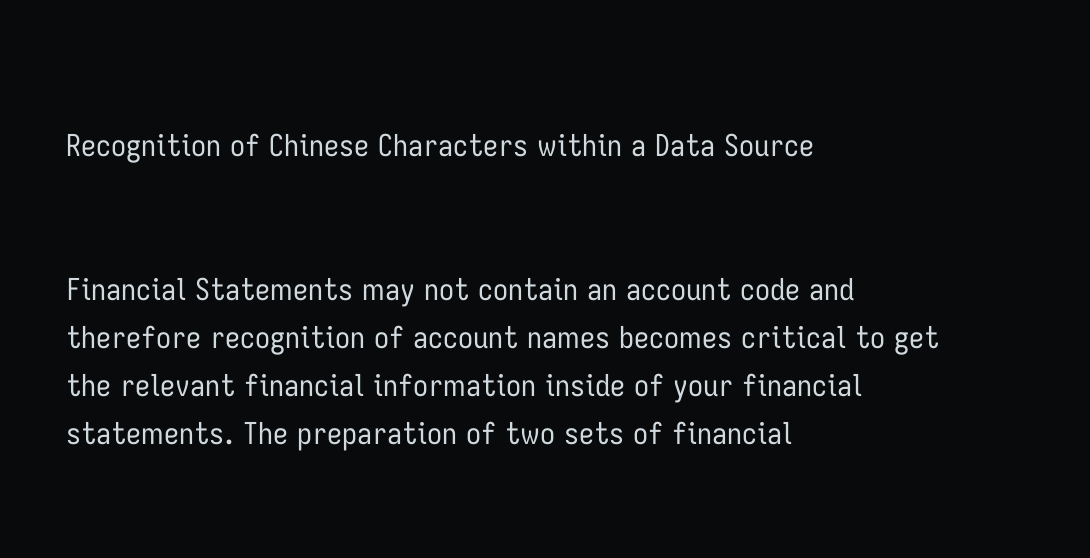Recognition of Chinese Characters within a Data Source


Financial Statements may not contain an account code and therefore recognition of account names becomes critical to get the relevant financial information inside of your financial statements. The preparation of two sets of financial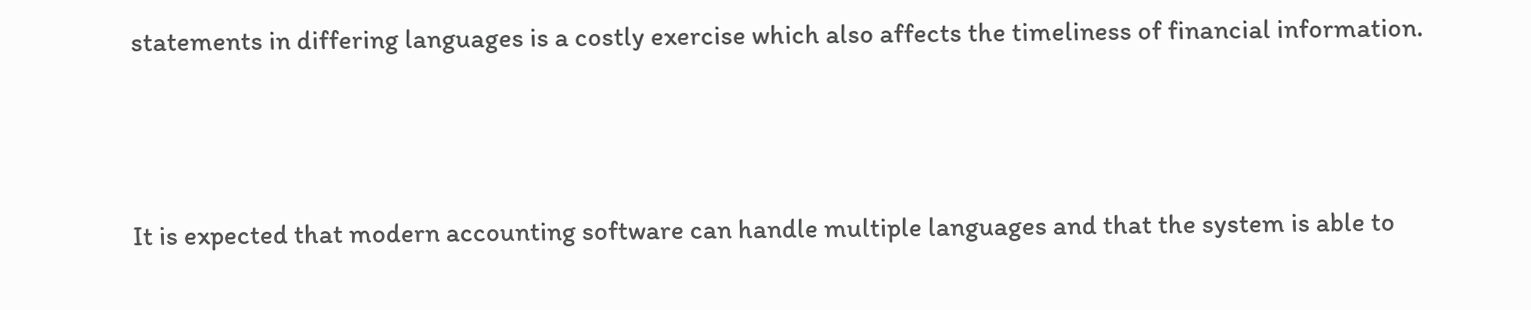statements in differing languages is a costly exercise which also affects the timeliness of financial information.



It is expected that modern accounting software can handle multiple languages and that the system is able to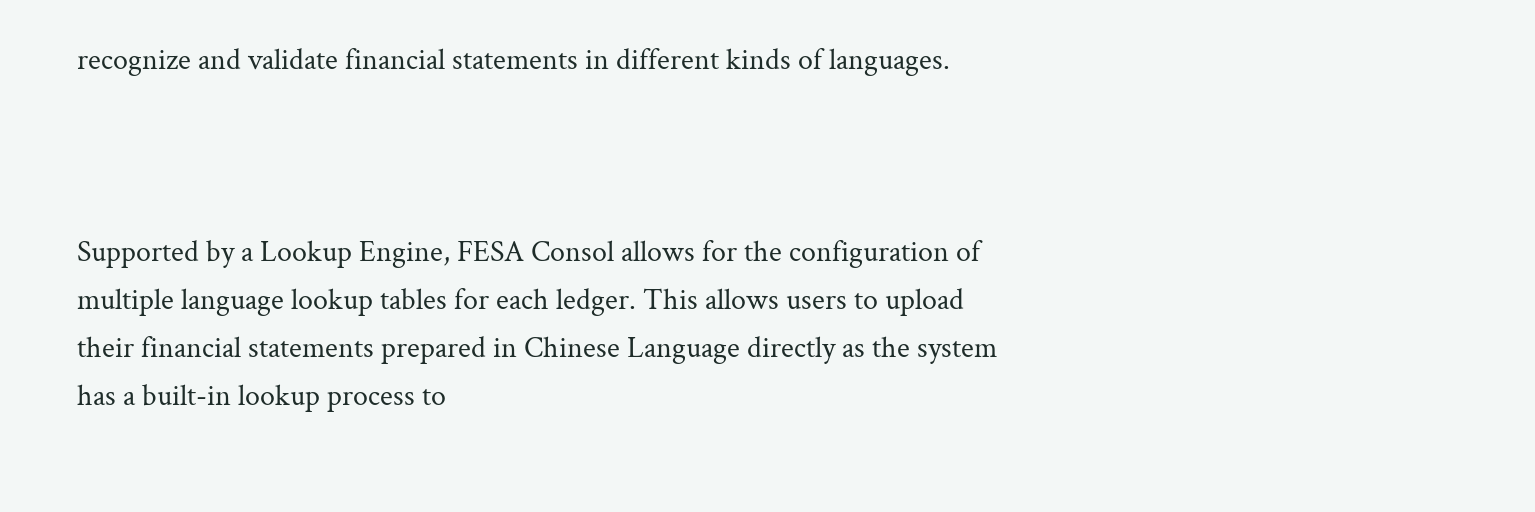recognize and validate financial statements in different kinds of languages.



Supported by a Lookup Engine, FESA Consol allows for the configuration of multiple language lookup tables for each ledger. This allows users to upload their financial statements prepared in Chinese Language directly as the system has a built-in lookup process to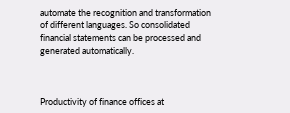automate the recognition and transformation of different languages. So consolidated financial statements can be processed and generated automatically.



Productivity of finance offices at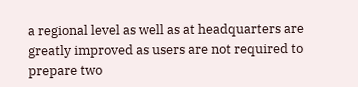a regional level as well as at headquarters are greatly improved as users are not required to prepare two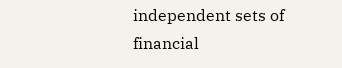independent sets of financial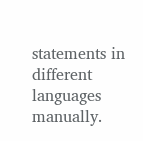statements in different languages manually.